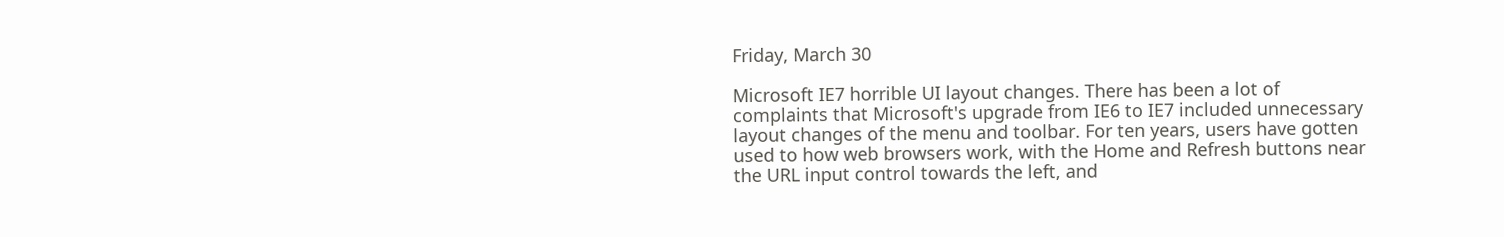Friday, March 30

Microsoft IE7 horrible UI layout changes. There has been a lot of complaints that Microsoft's upgrade from IE6 to IE7 included unnecessary layout changes of the menu and toolbar. For ten years, users have gotten used to how web browsers work, with the Home and Refresh buttons near the URL input control towards the left, and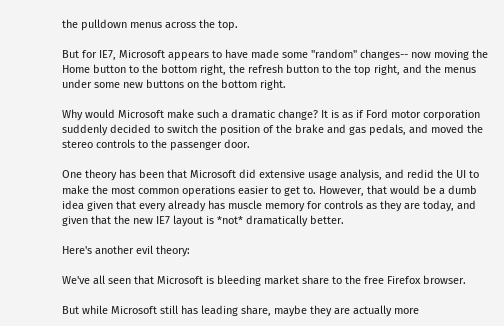the pulldown menus across the top.

But for IE7, Microsoft appears to have made some "random" changes-- now moving the Home button to the bottom right, the refresh button to the top right, and the menus under some new buttons on the bottom right.

Why would Microsoft make such a dramatic change? It is as if Ford motor corporation suddenly decided to switch the position of the brake and gas pedals, and moved the stereo controls to the passenger door.

One theory has been that Microsoft did extensive usage analysis, and redid the UI to make the most common operations easier to get to. However, that would be a dumb idea given that every already has muscle memory for controls as they are today, and given that the new IE7 layout is *not* dramatically better.

Here's another evil theory:

We've all seen that Microsoft is bleeding market share to the free Firefox browser.

But while Microsoft still has leading share, maybe they are actually more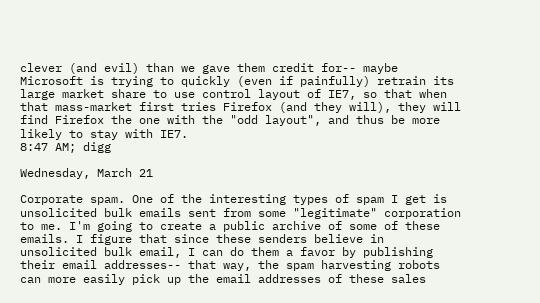clever (and evil) than we gave them credit for-- maybe Microsoft is trying to quickly (even if painfully) retrain its large market share to use control layout of IE7, so that when that mass-market first tries Firefox (and they will), they will find Firefox the one with the "odd layout", and thus be more likely to stay with IE7.
8:47 AM; digg

Wednesday, March 21

Corporate spam. One of the interesting types of spam I get is unsolicited bulk emails sent from some "legitimate" corporation to me. I'm going to create a public archive of some of these emails. I figure that since these senders believe in unsolicited bulk email, I can do them a favor by publishing their email addresses-- that way, the spam harvesting robots can more easily pick up the email addresses of these sales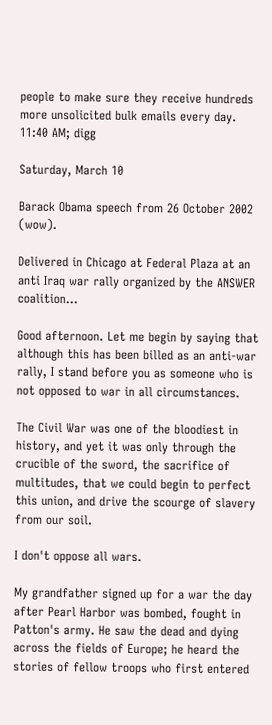people to make sure they receive hundreds more unsolicited bulk emails every day.
11:40 AM; digg

Saturday, March 10

Barack Obama speech from 26 October 2002 (wow).

Delivered in Chicago at Federal Plaza at an anti Iraq war rally organized by the ANSWER coalition...

Good afternoon. Let me begin by saying that although this has been billed as an anti-war rally, I stand before you as someone who is not opposed to war in all circumstances.

The Civil War was one of the bloodiest in history, and yet it was only through the crucible of the sword, the sacrifice of multitudes, that we could begin to perfect this union, and drive the scourge of slavery from our soil.

I don't oppose all wars.

My grandfather signed up for a war the day after Pearl Harbor was bombed, fought in Patton's army. He saw the dead and dying across the fields of Europe; he heard the stories of fellow troops who first entered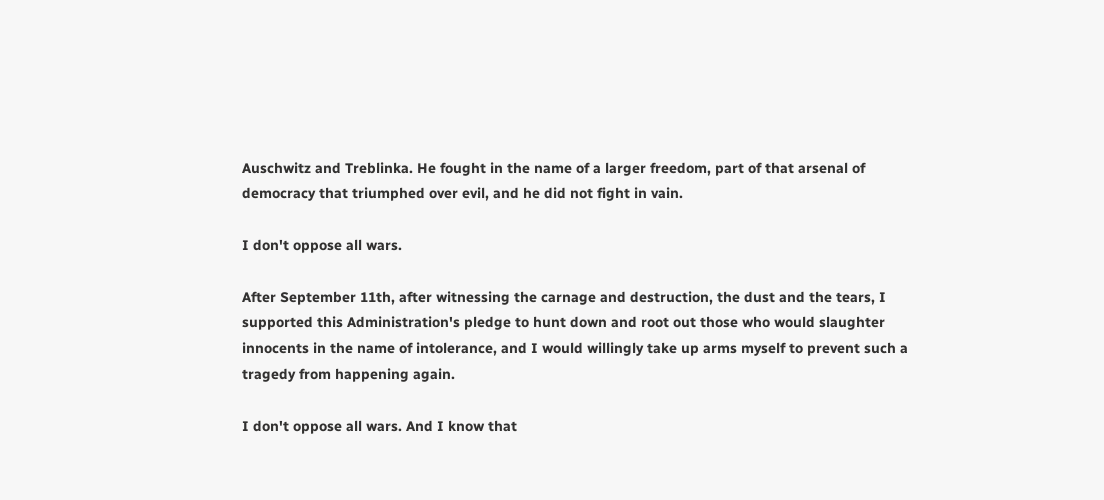Auschwitz and Treblinka. He fought in the name of a larger freedom, part of that arsenal of democracy that triumphed over evil, and he did not fight in vain.

I don't oppose all wars.

After September 11th, after witnessing the carnage and destruction, the dust and the tears, I supported this Administration's pledge to hunt down and root out those who would slaughter innocents in the name of intolerance, and I would willingly take up arms myself to prevent such a tragedy from happening again.

I don't oppose all wars. And I know that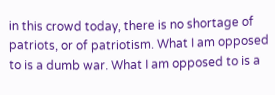in this crowd today, there is no shortage of patriots, or of patriotism. What I am opposed to is a dumb war. What I am opposed to is a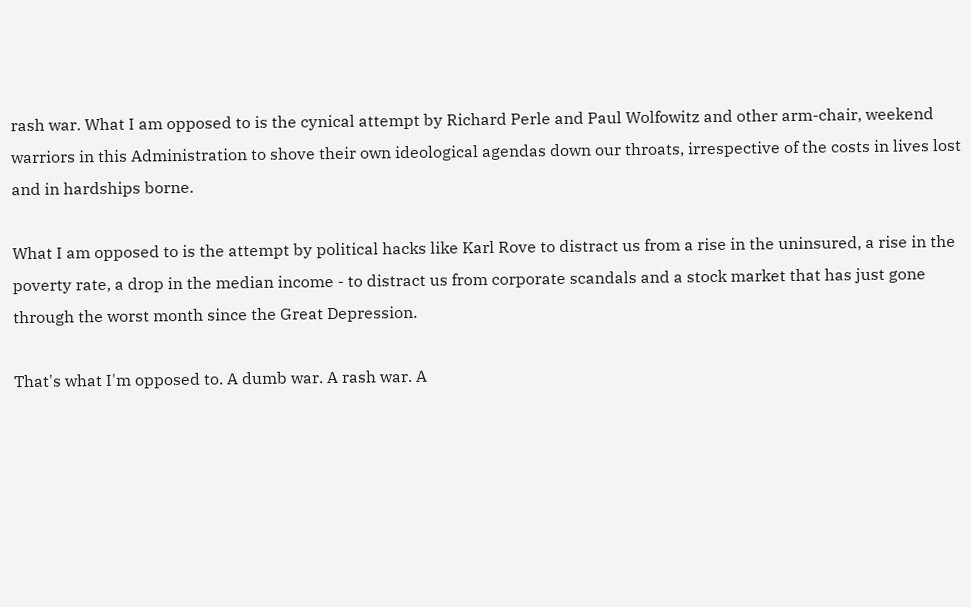rash war. What I am opposed to is the cynical attempt by Richard Perle and Paul Wolfowitz and other arm-chair, weekend warriors in this Administration to shove their own ideological agendas down our throats, irrespective of the costs in lives lost and in hardships borne.

What I am opposed to is the attempt by political hacks like Karl Rove to distract us from a rise in the uninsured, a rise in the poverty rate, a drop in the median income - to distract us from corporate scandals and a stock market that has just gone through the worst month since the Great Depression.

That's what I'm opposed to. A dumb war. A rash war. A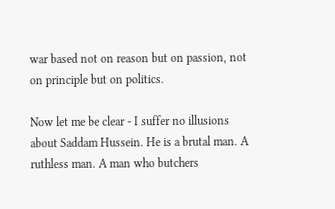war based not on reason but on passion, not on principle but on politics.

Now let me be clear - I suffer no illusions about Saddam Hussein. He is a brutal man. A ruthless man. A man who butchers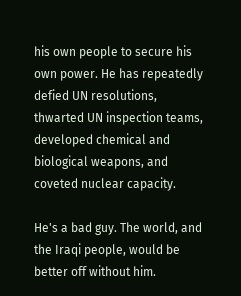his own people to secure his own power. He has repeatedly defied UN resolutions, thwarted UN inspection teams, developed chemical and biological weapons, and coveted nuclear capacity.

He's a bad guy. The world, and the Iraqi people, would be better off without him.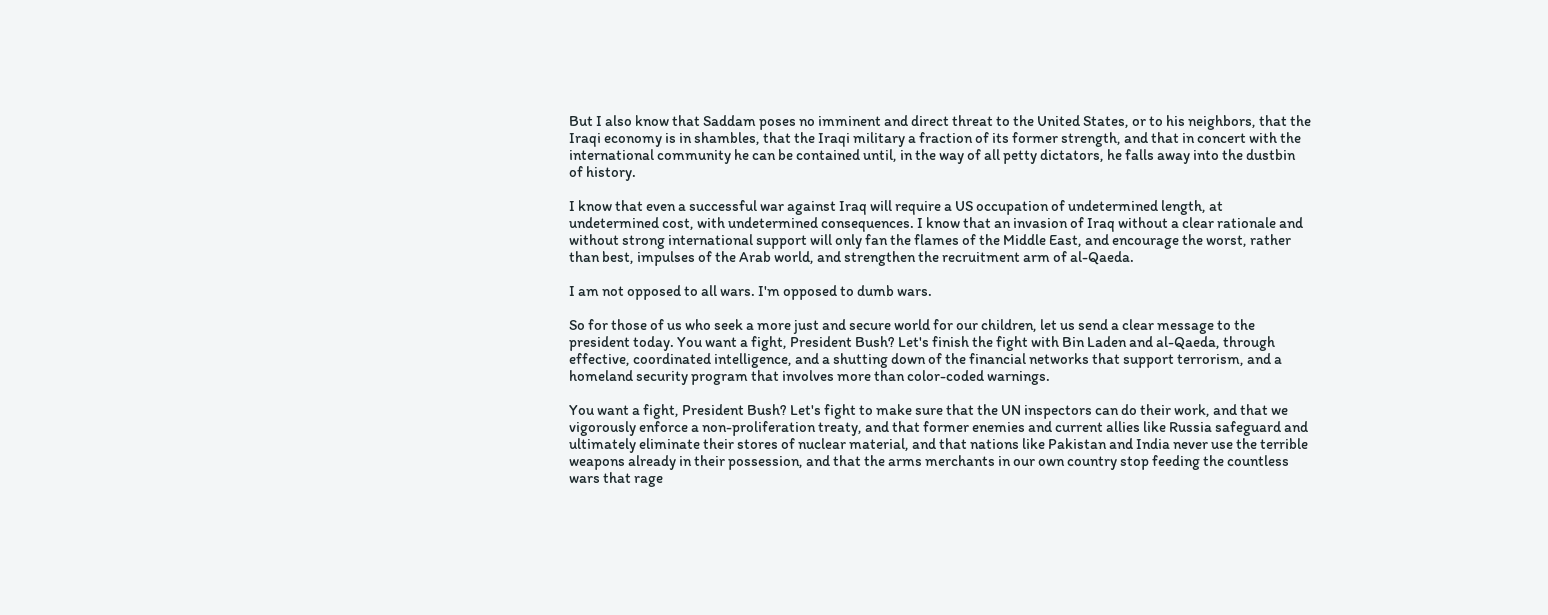But I also know that Saddam poses no imminent and direct threat to the United States, or to his neighbors, that the Iraqi economy is in shambles, that the Iraqi military a fraction of its former strength, and that in concert with the international community he can be contained until, in the way of all petty dictators, he falls away into the dustbin of history.

I know that even a successful war against Iraq will require a US occupation of undetermined length, at undetermined cost, with undetermined consequences. I know that an invasion of Iraq without a clear rationale and without strong international support will only fan the flames of the Middle East, and encourage the worst, rather than best, impulses of the Arab world, and strengthen the recruitment arm of al-Qaeda.

I am not opposed to all wars. I'm opposed to dumb wars.

So for those of us who seek a more just and secure world for our children, let us send a clear message to the president today. You want a fight, President Bush? Let's finish the fight with Bin Laden and al-Qaeda, through effective, coordinated intelligence, and a shutting down of the financial networks that support terrorism, and a homeland security program that involves more than color-coded warnings.

You want a fight, President Bush? Let's fight to make sure that the UN inspectors can do their work, and that we vigorously enforce a non-proliferation treaty, and that former enemies and current allies like Russia safeguard and ultimately eliminate their stores of nuclear material, and that nations like Pakistan and India never use the terrible weapons already in their possession, and that the arms merchants in our own country stop feeding the countless wars that rage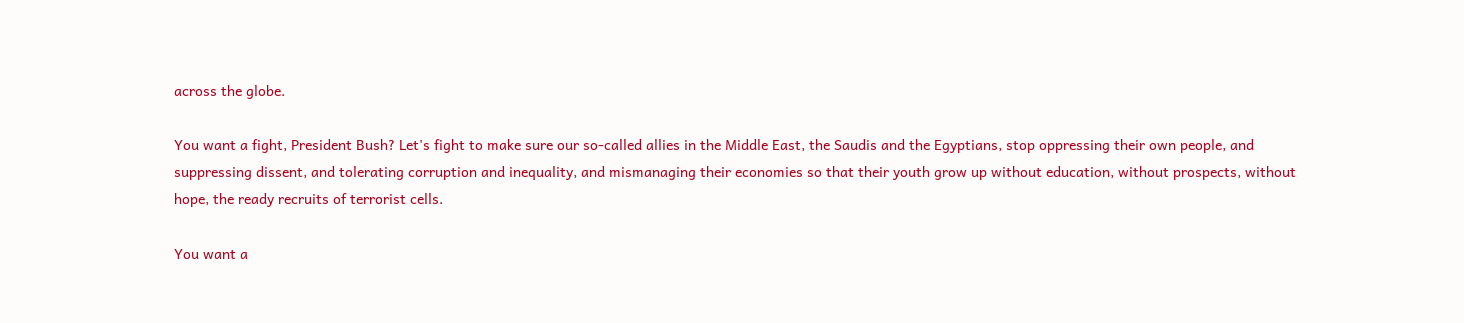across the globe.

You want a fight, President Bush? Let's fight to make sure our so-called allies in the Middle East, the Saudis and the Egyptians, stop oppressing their own people, and suppressing dissent, and tolerating corruption and inequality, and mismanaging their economies so that their youth grow up without education, without prospects, without hope, the ready recruits of terrorist cells.

You want a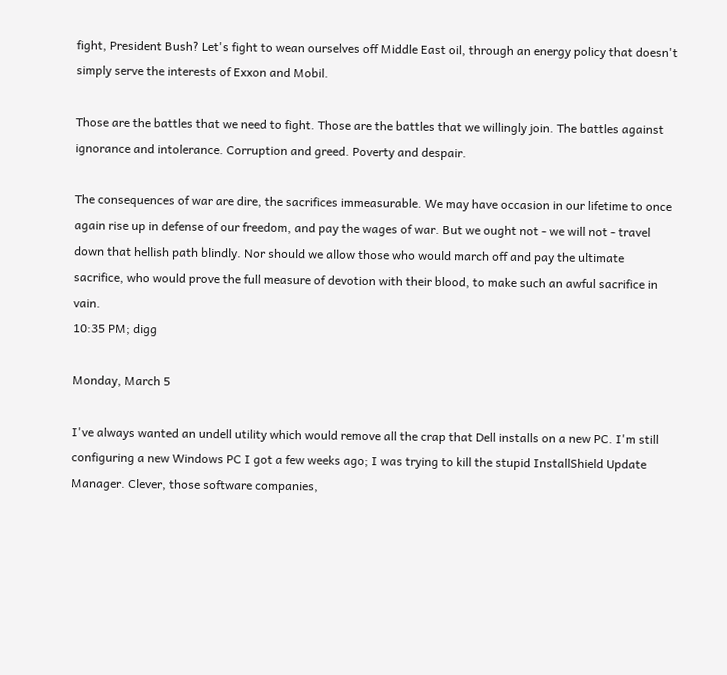fight, President Bush? Let's fight to wean ourselves off Middle East oil, through an energy policy that doesn't simply serve the interests of Exxon and Mobil.

Those are the battles that we need to fight. Those are the battles that we willingly join. The battles against ignorance and intolerance. Corruption and greed. Poverty and despair.

The consequences of war are dire, the sacrifices immeasurable. We may have occasion in our lifetime to once again rise up in defense of our freedom, and pay the wages of war. But we ought not - we will not - travel down that hellish path blindly. Nor should we allow those who would march off and pay the ultimate sacrifice, who would prove the full measure of devotion with their blood, to make such an awful sacrifice in vain.
10:35 PM; digg

Monday, March 5

I've always wanted an undell utility which would remove all the crap that Dell installs on a new PC. I'm still configuring a new Windows PC I got a few weeks ago; I was trying to kill the stupid InstallShield Update Manager. Clever, those software companies,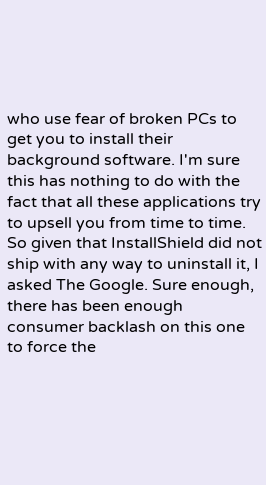who use fear of broken PCs to get you to install their background software. I'm sure this has nothing to do with the fact that all these applications try to upsell you from time to time. So given that InstallShield did not ship with any way to uninstall it, I asked The Google. Sure enough, there has been enough consumer backlash on this one to force the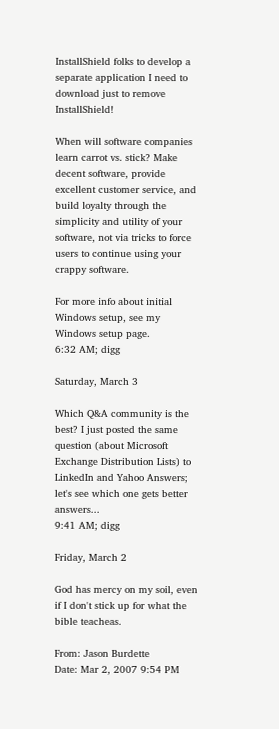InstallShield folks to develop a separate application I need to download just to remove InstallShield!

When will software companies learn carrot vs. stick? Make decent software, provide excellent customer service, and build loyalty through the simplicity and utility of your software, not via tricks to force users to continue using your crappy software.

For more info about initial Windows setup, see my Windows setup page.
6:32 AM; digg

Saturday, March 3

Which Q&A community is the best? I just posted the same question (about Microsoft Exchange Distribution Lists) to LinkedIn and Yahoo Answers; let's see which one gets better answers...
9:41 AM; digg

Friday, March 2

God has mercy on my soil, even if I don't stick up for what the bible teacheas.

From: Jason Burdette
Date: Mar 2, 2007 9:54 PM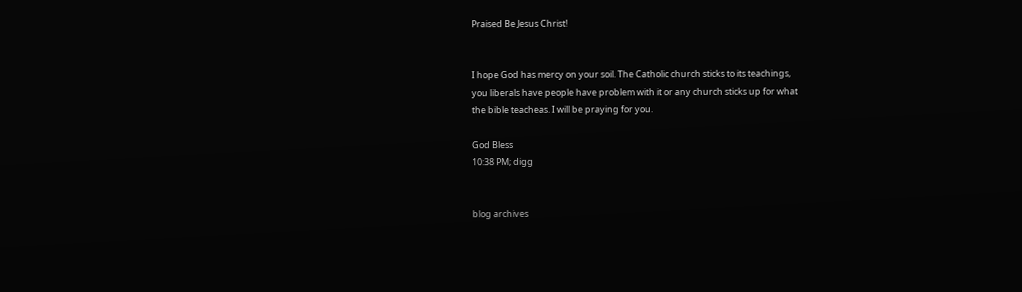Praised Be Jesus Christ!


I hope God has mercy on your soil. The Catholic church sticks to its teachings,
you liberals have people have problem with it or any church sticks up for what
the bible teacheas. I will be praying for you.

God Bless
10:38 PM; digg


blog archives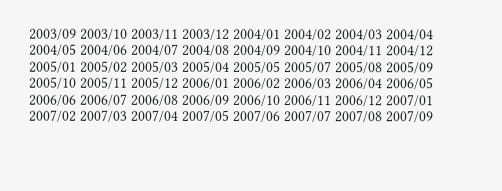2003/09 2003/10 2003/11 2003/12 2004/01 2004/02 2004/03 2004/04 2004/05 2004/06 2004/07 2004/08 2004/09 2004/10 2004/11 2004/12 2005/01 2005/02 2005/03 2005/04 2005/05 2005/07 2005/08 2005/09 2005/10 2005/11 2005/12 2006/01 2006/02 2006/03 2006/04 2006/05 2006/06 2006/07 2006/08 2006/09 2006/10 2006/11 2006/12 2007/01 2007/02 2007/03 2007/04 2007/05 2007/06 2007/07 2007/08 2007/09